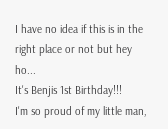I have no idea if this is in the right place or not but hey ho...
It's Benjis 1st Birthday!!!
I'm so proud of my little man,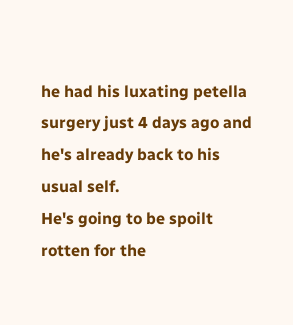he had his luxating petella surgery just 4 days ago and he's already back to his usual self.
He's going to be spoilt rotten for the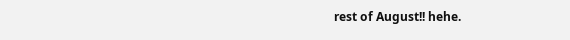rest of August!! hehe.